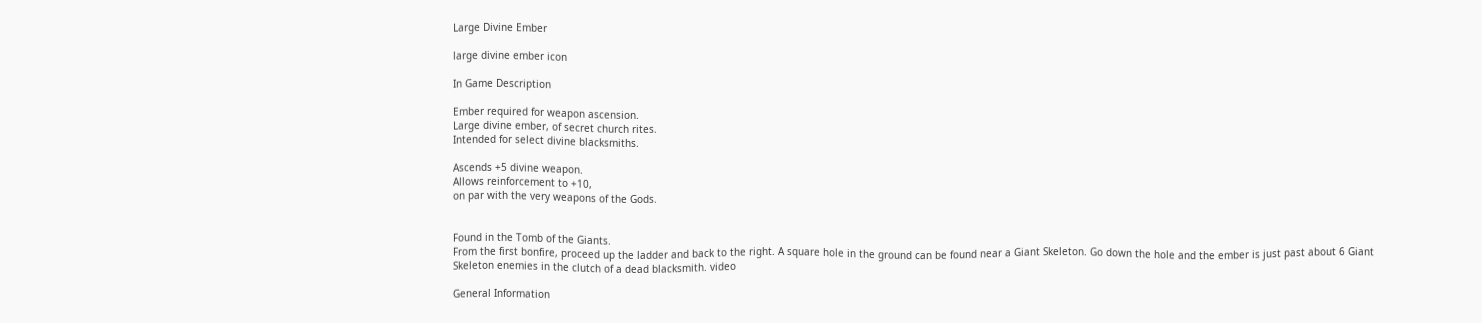Large Divine Ember

large divine ember icon

In Game Description

Ember required for weapon ascension.
Large divine ember, of secret church rites.
Intended for select divine blacksmiths.

Ascends +5 divine weapon.
Allows reinforcement to +10,
on par with the very weapons of the Gods.


Found in the Tomb of the Giants.
From the first bonfire, proceed up the ladder and back to the right. A square hole in the ground can be found near a Giant Skeleton. Go down the hole and the ember is just past about 6 Giant Skeleton enemies in the clutch of a dead blacksmith. video

General Information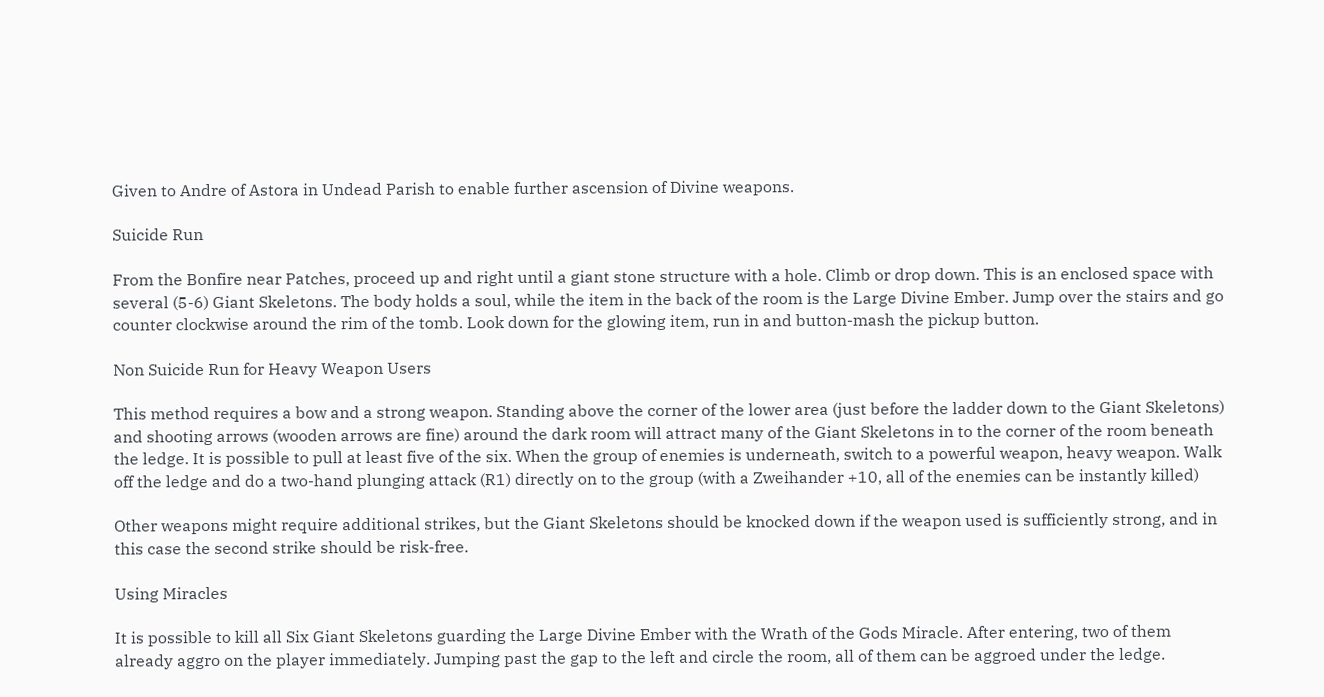Given to Andre of Astora in Undead Parish to enable further ascension of Divine weapons.

Suicide Run

From the Bonfire near Patches, proceed up and right until a giant stone structure with a hole. Climb or drop down. This is an enclosed space with several (5-6) Giant Skeletons. The body holds a soul, while the item in the back of the room is the Large Divine Ember. Jump over the stairs and go counter clockwise around the rim of the tomb. Look down for the glowing item, run in and button-mash the pickup button.

Non Suicide Run for Heavy Weapon Users

This method requires a bow and a strong weapon. Standing above the corner of the lower area (just before the ladder down to the Giant Skeletons) and shooting arrows (wooden arrows are fine) around the dark room will attract many of the Giant Skeletons in to the corner of the room beneath the ledge. It is possible to pull at least five of the six. When the group of enemies is underneath, switch to a powerful weapon, heavy weapon. Walk off the ledge and do a two-hand plunging attack (R1) directly on to the group (with a Zweihander +10, all of the enemies can be instantly killed)

Other weapons might require additional strikes, but the Giant Skeletons should be knocked down if the weapon used is sufficiently strong, and in this case the second strike should be risk-free.

Using Miracles

It is possible to kill all Six Giant Skeletons guarding the Large Divine Ember with the Wrath of the Gods Miracle. After entering, two of them already aggro on the player immediately. Jumping past the gap to the left and circle the room, all of them can be aggroed under the ledge.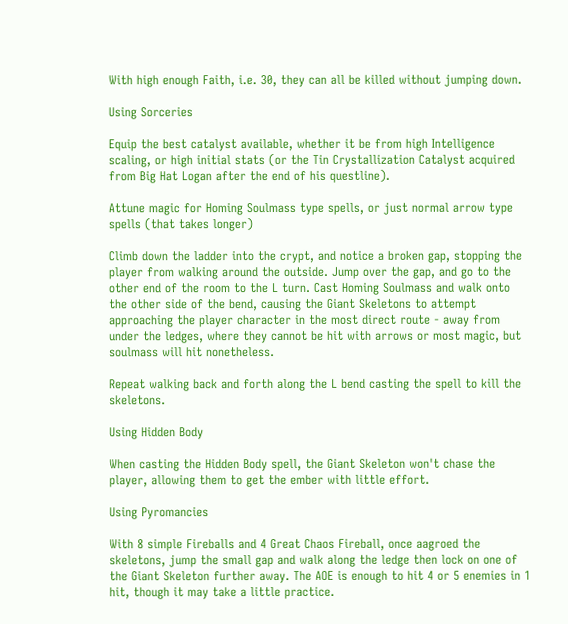With high enough Faith, i.e. 30, they can all be killed without jumping down.

Using Sorceries

Equip the best catalyst available, whether it be from high Intelligence scaling, or high initial stats (or the Tin Crystallization Catalyst acquired from Big Hat Logan after the end of his questline).

Attune magic for Homing Soulmass type spells, or just normal arrow type spells (that takes longer)

Climb down the ladder into the crypt, and notice a broken gap, stopping the player from walking around the outside. Jump over the gap, and go to the other end of the room to the L turn. Cast Homing Soulmass and walk onto the other side of the bend, causing the Giant Skeletons to attempt approaching the player character in the most direct route - away from under the ledges, where they cannot be hit with arrows or most magic, but soulmass will hit nonetheless.

Repeat walking back and forth along the L bend casting the spell to kill the skeletons.

Using Hidden Body

When casting the Hidden Body spell, the Giant Skeleton won't chase the player, allowing them to get the ember with little effort.

Using Pyromancies

With 8 simple Fireballs and 4 Great Chaos Fireball, once aagroed the skeletons, jump the small gap and walk along the ledge then lock on one of the Giant Skeleton further away. The AOE is enough to hit 4 or 5 enemies in 1 hit, though it may take a little practice.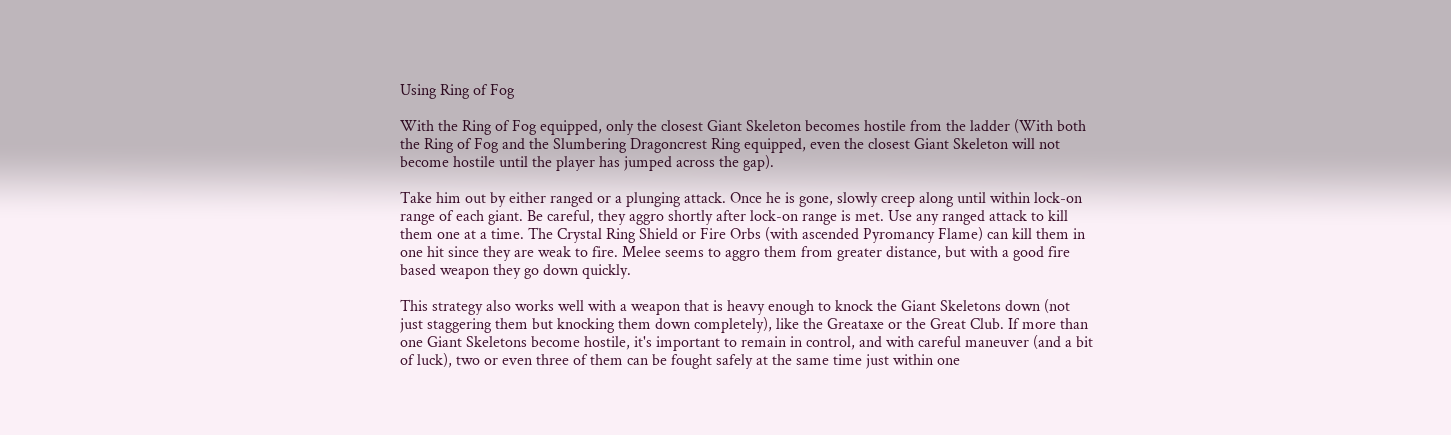Using Ring of Fog

With the Ring of Fog equipped, only the closest Giant Skeleton becomes hostile from the ladder (With both the Ring of Fog and the Slumbering Dragoncrest Ring equipped, even the closest Giant Skeleton will not become hostile until the player has jumped across the gap).

Take him out by either ranged or a plunging attack. Once he is gone, slowly creep along until within lock-on range of each giant. Be careful, they aggro shortly after lock-on range is met. Use any ranged attack to kill them one at a time. The Crystal Ring Shield or Fire Orbs (with ascended Pyromancy Flame) can kill them in one hit since they are weak to fire. Melee seems to aggro them from greater distance, but with a good fire based weapon they go down quickly.

This strategy also works well with a weapon that is heavy enough to knock the Giant Skeletons down (not just staggering them but knocking them down completely), like the Greataxe or the Great Club. If more than one Giant Skeletons become hostile, it's important to remain in control, and with careful maneuver (and a bit of luck), two or even three of them can be fought safely at the same time just within one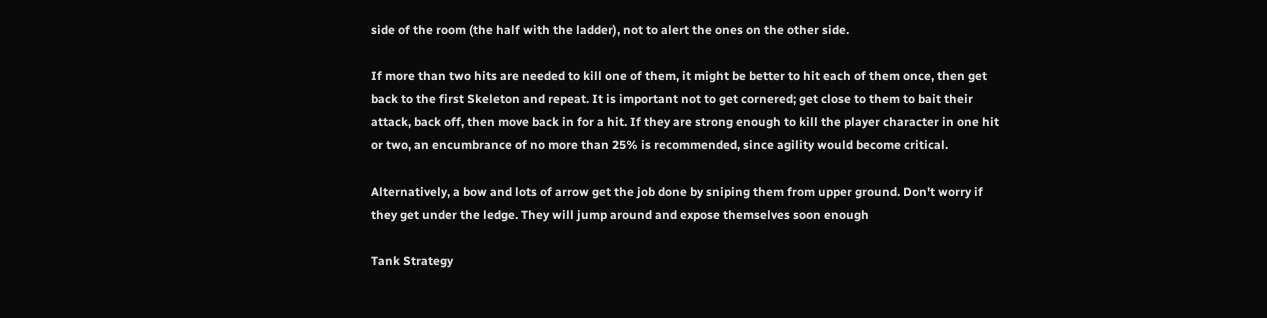side of the room (the half with the ladder), not to alert the ones on the other side.

If more than two hits are needed to kill one of them, it might be better to hit each of them once, then get back to the first Skeleton and repeat. It is important not to get cornered; get close to them to bait their attack, back off, then move back in for a hit. If they are strong enough to kill the player character in one hit or two, an encumbrance of no more than 25% is recommended, since agility would become critical.

Alternatively, a bow and lots of arrow get the job done by sniping them from upper ground. Don't worry if they get under the ledge. They will jump around and expose themselves soon enough

Tank Strategy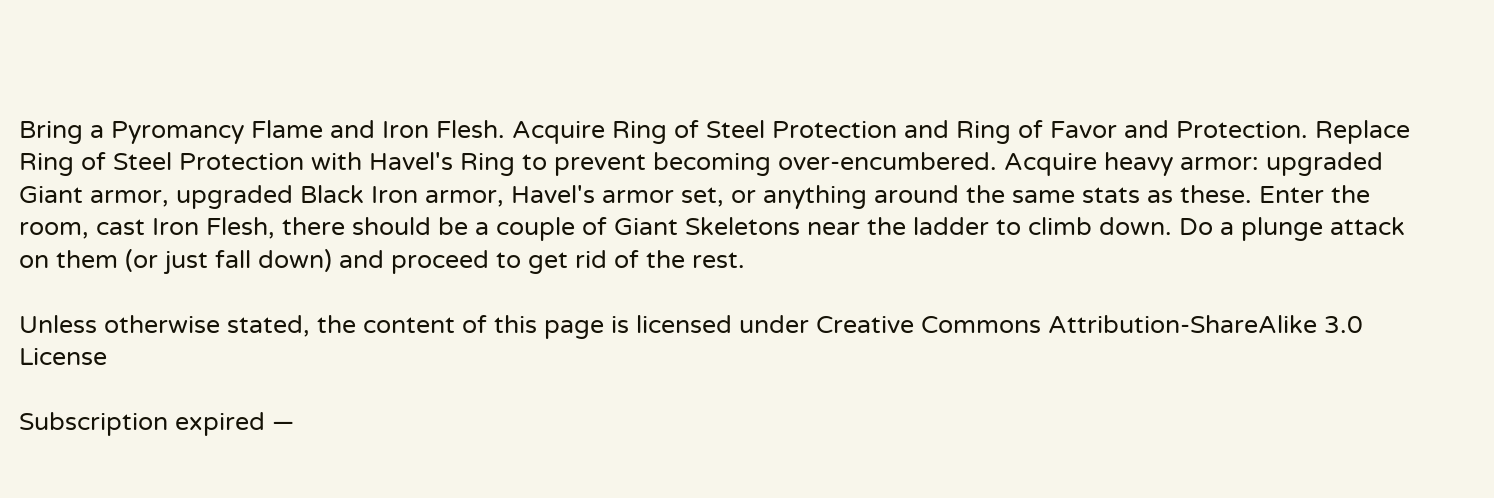Bring a Pyromancy Flame and Iron Flesh. Acquire Ring of Steel Protection and Ring of Favor and Protection. Replace Ring of Steel Protection with Havel's Ring to prevent becoming over-encumbered. Acquire heavy armor: upgraded Giant armor, upgraded Black Iron armor, Havel's armor set, or anything around the same stats as these. Enter the room, cast Iron Flesh, there should be a couple of Giant Skeletons near the ladder to climb down. Do a plunge attack on them (or just fall down) and proceed to get rid of the rest.

Unless otherwise stated, the content of this page is licensed under Creative Commons Attribution-ShareAlike 3.0 License

Subscription expired —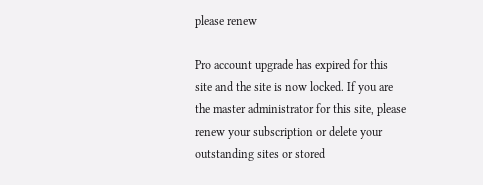please renew

Pro account upgrade has expired for this site and the site is now locked. If you are the master administrator for this site, please renew your subscription or delete your outstanding sites or stored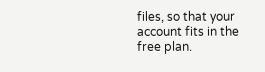files, so that your account fits in the free plan.